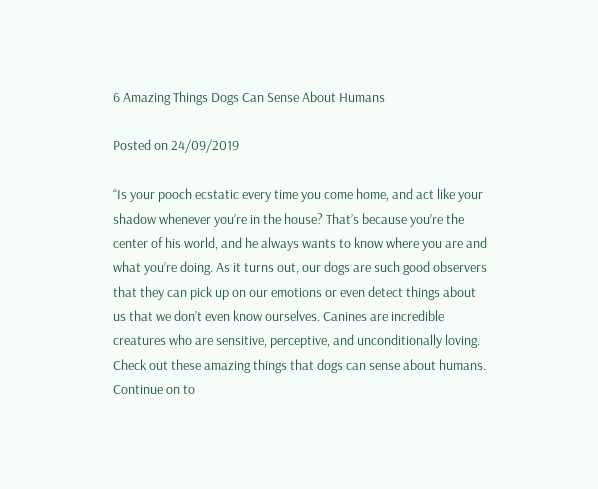6 Amazing Things Dogs Can Sense About Humans

Posted on 24/09/2019

“Is your pooch ecstatic every time you come home, and act like your shadow whenever you’re in the house? That’s because you’re the center of his world, and he always wants to know where you are and what you’re doing. As it turns out, our dogs are such good observers that they can pick up on our emotions or even detect things about us that we don’t even know ourselves. Canines are incredible creatures who are sensitive, perceptive, and unconditionally loving. Check out these amazing things that dogs can sense about humans. Continue on to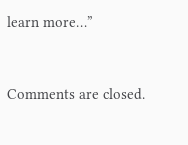learn more…”



Comments are closed.